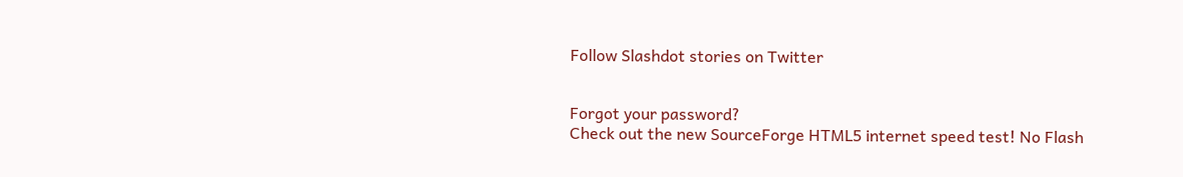Follow Slashdot stories on Twitter


Forgot your password?
Check out the new SourceForge HTML5 internet speed test! No Flash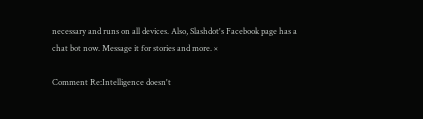necessary and runs on all devices. Also, Slashdot's Facebook page has a chat bot now. Message it for stories and more. ×

Comment Re:Intelligence doesn't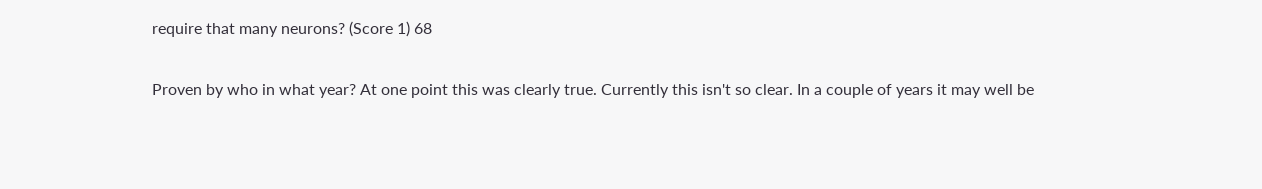require that many neurons? (Score 1) 68

Proven by who in what year? At one point this was clearly true. Currently this isn't so clear. In a couple of years it may well be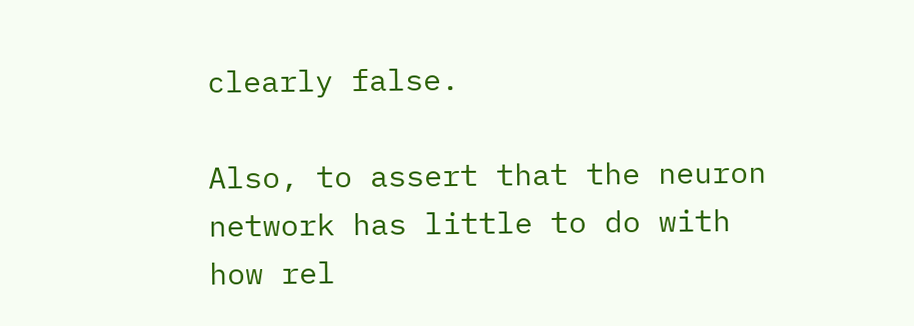clearly false.

Also, to assert that the neuron network has little to do with how rel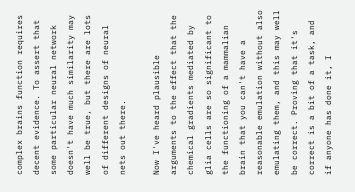complex brains function requires decent evidence. To assert that some particular neural network doesn't have much similarity may well be true, but there are lots of different designs of neural nets out there.

Now I've heard plausible arguments to the effect that the chemical gradients mediated by glia cells are so significant to the functioning of a mammalian brain that you can't have a reasonable emulation without also emulating them, and this may well be correct. Proving that it's correct is a bit of a task, and if anyone has done it, I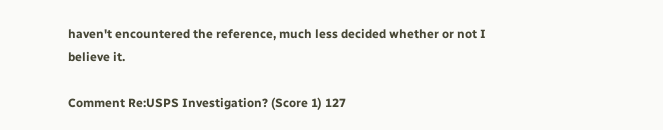haven't encountered the reference, much less decided whether or not I believe it.

Comment Re:USPS Investigation? (Score 1) 127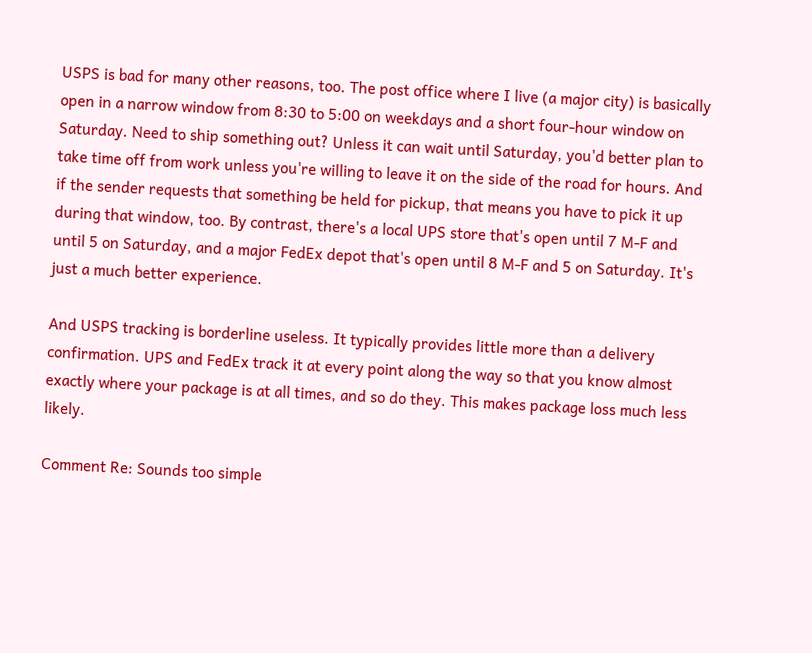USPS is bad for many other reasons, too. The post office where I live (a major city) is basically open in a narrow window from 8:30 to 5:00 on weekdays and a short four-hour window on Saturday. Need to ship something out? Unless it can wait until Saturday, you'd better plan to take time off from work unless you're willing to leave it on the side of the road for hours. And if the sender requests that something be held for pickup, that means you have to pick it up during that window, too. By contrast, there's a local UPS store that's open until 7 M-F and until 5 on Saturday, and a major FedEx depot that's open until 8 M-F and 5 on Saturday. It's just a much better experience.

And USPS tracking is borderline useless. It typically provides little more than a delivery confirmation. UPS and FedEx track it at every point along the way so that you know almost exactly where your package is at all times, and so do they. This makes package loss much less likely.

Comment Re: Sounds too simple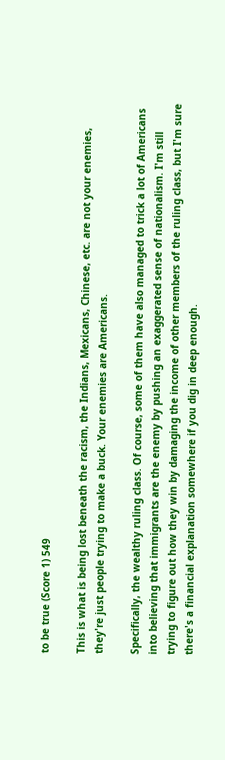to be true (Score 1) 549

This is what is being lost beneath the racism, the Indians, Mexicans, Chinese, etc. are not your enemies, they're just people trying to make a buck. Your enemies are Americans.

Specifically, the wealthy ruling class. Of course, some of them have also managed to trick a lot of Americans into believing that immigrants are the enemy by pushing an exaggerated sense of nationalism. I'm still trying to figure out how they win by damaging the income of other members of the ruling class, but I'm sure there's a financial explanation somewhere if you dig in deep enough.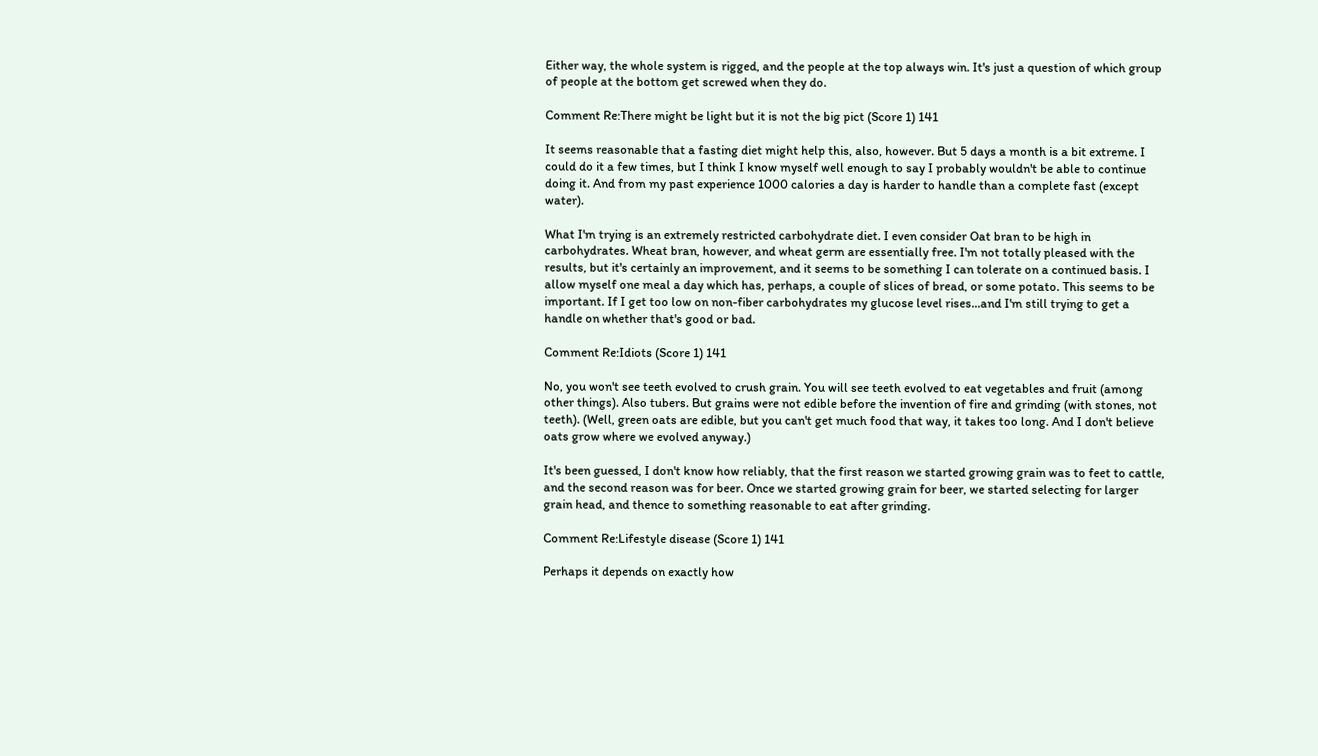Either way, the whole system is rigged, and the people at the top always win. It's just a question of which group of people at the bottom get screwed when they do.

Comment Re:There might be light but it is not the big pict (Score 1) 141

It seems reasonable that a fasting diet might help this, also, however. But 5 days a month is a bit extreme. I could do it a few times, but I think I know myself well enough to say I probably wouldn't be able to continue doing it. And from my past experience 1000 calories a day is harder to handle than a complete fast (except water).

What I'm trying is an extremely restricted carbohydrate diet. I even consider Oat bran to be high in carbohydrates. Wheat bran, however, and wheat germ are essentially free. I'm not totally pleased with the results, but it's certainly an improvement, and it seems to be something I can tolerate on a continued basis. I allow myself one meal a day which has, perhaps, a couple of slices of bread, or some potato. This seems to be important. If I get too low on non-fiber carbohydrates my glucose level rises...and I'm still trying to get a handle on whether that's good or bad.

Comment Re:Idiots (Score 1) 141

No, you won't see teeth evolved to crush grain. You will see teeth evolved to eat vegetables and fruit (among other things). Also tubers. But grains were not edible before the invention of fire and grinding (with stones, not teeth). (Well, green oats are edible, but you can't get much food that way, it takes too long. And I don't believe oats grow where we evolved anyway.)

It's been guessed, I don't know how reliably, that the first reason we started growing grain was to feet to cattle, and the second reason was for beer. Once we started growing grain for beer, we started selecting for larger grain head, and thence to something reasonable to eat after grinding.

Comment Re:Lifestyle disease (Score 1) 141

Perhaps it depends on exactly how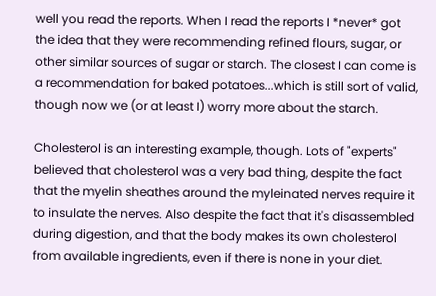well you read the reports. When I read the reports I *never* got the idea that they were recommending refined flours, sugar, or other similar sources of sugar or starch. The closest I can come is a recommendation for baked potatoes...which is still sort of valid, though now we (or at least I) worry more about the starch.

Cholesterol is an interesting example, though. Lots of "experts" believed that cholesterol was a very bad thing, despite the fact that the myelin sheathes around the myleinated nerves require it to insulate the nerves. Also despite the fact that it's disassembled during digestion, and that the body makes its own cholesterol from available ingredients, even if there is none in your diet.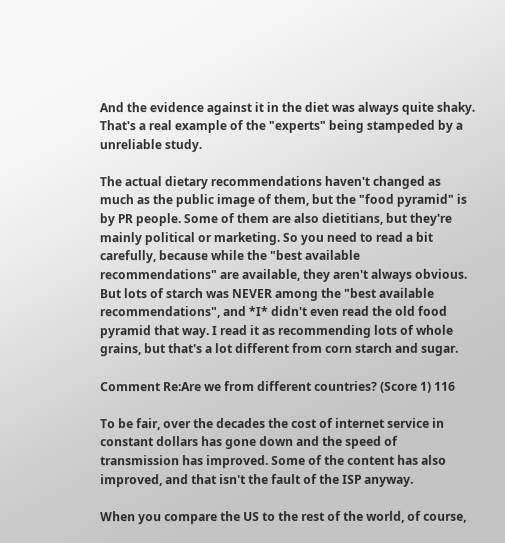And the evidence against it in the diet was always quite shaky. That's a real example of the "experts" being stampeded by a unreliable study.

The actual dietary recommendations haven't changed as much as the public image of them, but the "food pyramid" is by PR people. Some of them are also dietitians, but they're mainly political or marketing. So you need to read a bit carefully, because while the "best available recommendations" are available, they aren't always obvious. But lots of starch was NEVER among the "best available recommendations", and *I* didn't even read the old food pyramid that way. I read it as recommending lots of whole grains, but that's a lot different from corn starch and sugar.

Comment Re:Are we from different countries? (Score 1) 116

To be fair, over the decades the cost of internet service in constant dollars has gone down and the speed of transmission has improved. Some of the content has also improved, and that isn't the fault of the ISP anyway.

When you compare the US to the rest of the world, of course,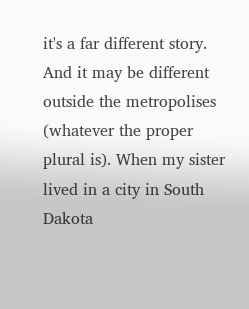it's a far different story. And it may be different outside the metropolises (whatever the proper plural is). When my sister lived in a city in South Dakota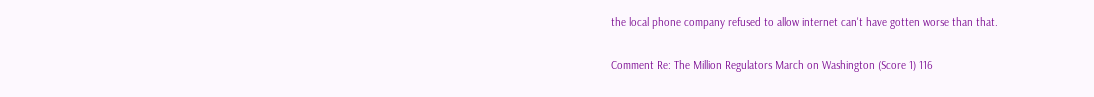the local phone company refused to allow internet can't have gotten worse than that.

Comment Re: The Million Regulators March on Washington (Score 1) 116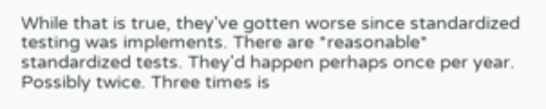While that is true, they've gotten worse since standardized testing was implements. There are *reasonable* standardized tests. They'd happen perhaps once per year. Possibly twice. Three times is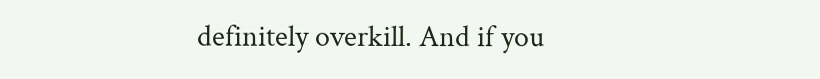definitely overkill. And if you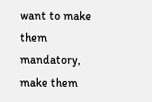want to make them mandatory, make them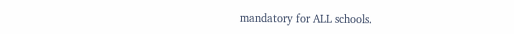mandatory for ALL schools.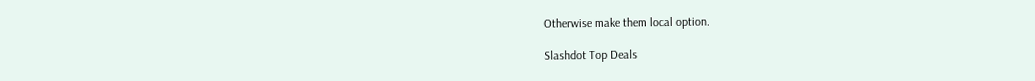Otherwise make them local option.

Slashdot Top Deals